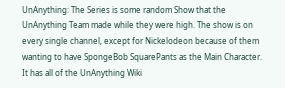UnAnything: The Series is some random Show that the UnAnything Team made while they were high. The show is on every single channel, except for Nickelodeon because of them wanting to have SpongeBob SquarePants as the Main Character. It has all of the UnAnything Wiki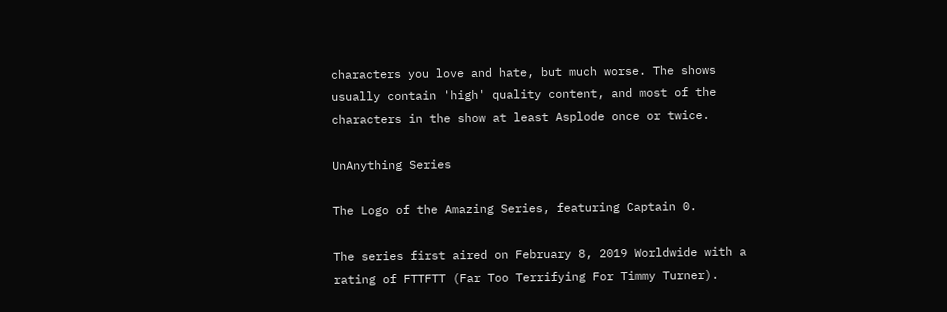characters you love and hate, but much worse. The shows usually contain 'high' quality content, and most of the characters in the show at least Asplode once or twice.

UnAnything Series

The Logo of the Amazing Series, featuring Captain 0.

The series first aired on February 8, 2019 Worldwide with a rating of FTTFTT (Far Too Terrifying For Timmy Turner).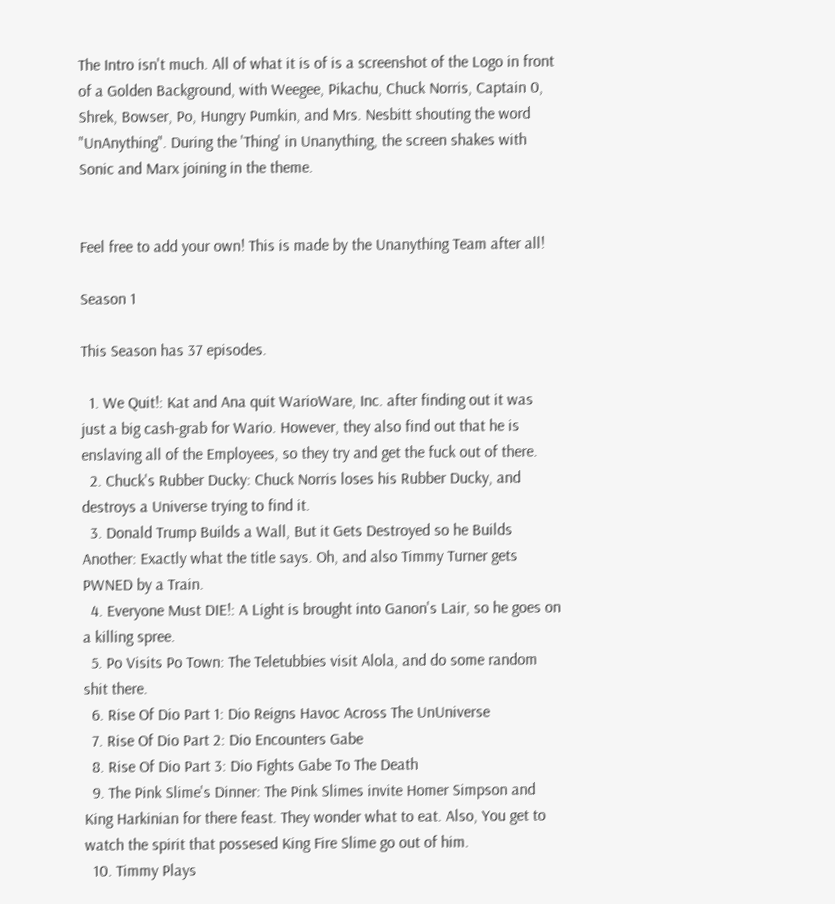The Intro isn't much. All of what it is of is a screenshot of the Logo in front of a Golden Background, with Weegee, Pikachu, Chuck Norris, Captain 0, Shrek, Bowser, Po, Hungry Pumkin, and Mrs. Nesbitt shouting the word "UnAnything". During the 'Thing' in Unanything, the screen shakes with Sonic and Marx joining in the theme.


Feel free to add your own! This is made by the Unanything Team after all!

Season 1

This Season has 37 episodes.

  1. We Quit!: Kat and Ana quit WarioWare, Inc. after finding out it was just a big cash-grab for Wario. However, they also find out that he is enslaving all of the Employees, so they try and get the fuck out of there.
  2. Chuck's Rubber Ducky: Chuck Norris loses his Rubber Ducky, and destroys a Universe trying to find it.
  3. Donald Trump Builds a Wall, But it Gets Destroyed so he Builds Another: Exactly what the title says. Oh, and also Timmy Turner gets PWNED by a Train.
  4. Everyone Must DIE!: A Light is brought into Ganon's Lair, so he goes on a killing spree.
  5. Po Visits Po Town: The Teletubbies visit Alola, and do some random shit there.
  6. Rise Of Dio Part 1: Dio Reigns Havoc Across The UnUniverse
  7. Rise Of Dio Part 2: Dio Encounters Gabe
  8. Rise Of Dio Part 3: Dio Fights Gabe To The Death
  9. The Pink Slime's Dinner: The Pink Slimes invite Homer Simpson and King Harkinian for there feast. They wonder what to eat. Also, You get to watch the spirit that possesed King Fire Slime go out of him.
  10. Timmy Plays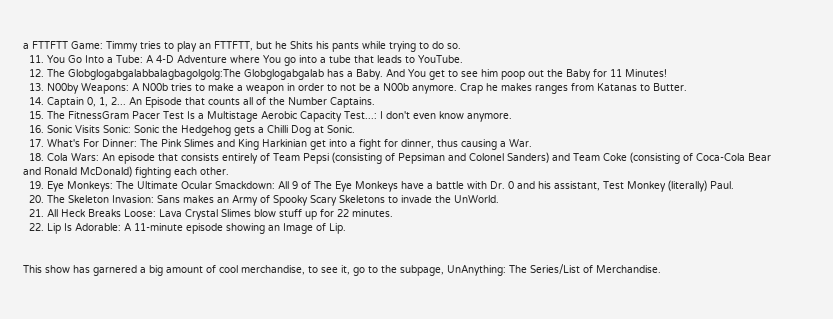a FTTFTT Game: Timmy tries to play an FTTFTT, but he Shits his pants while trying to do so.
  11. You Go Into a Tube: A 4-D Adventure where You go into a tube that leads to YouTube.
  12. The Globglogabgalabbalagbagolgolg:The Globglogabgalab has a Baby. And You get to see him poop out the Baby for 11 Minutes!
  13. N00by Weapons: A N00b tries to make a weapon in order to not be a N00b anymore. Crap he makes ranges from Katanas to Butter.
  14. Captain 0, 1, 2... An Episode that counts all of the Number Captains.
  15. The FitnessGram Pacer Test Is a Multistage Aerobic Capacity Test...: I don't even know anymore.
  16. Sonic Visits Sonic: Sonic the Hedgehog gets a Chilli Dog at Sonic.
  17. What's For Dinner: The Pink Slimes and King Harkinian get into a fight for dinner, thus causing a War.
  18. Cola Wars: An episode that consists entirely of Team Pepsi (consisting of Pepsiman and Colonel Sanders) and Team Coke (consisting of Coca-Cola Bear and Ronald McDonald) fighting each other.
  19. Eye Monkeys: The Ultimate Ocular Smackdown: All 9 of The Eye Monkeys have a battle with Dr. 0 and his assistant, Test Monkey (literally) Paul.
  20. The Skeleton Invasion: Sans makes an Army of Spooky Scary Skeletons to invade the UnWorld.
  21. All Heck Breaks Loose: Lava Crystal Slimes blow stuff up for 22 minutes.
  22. Lip Is Adorable: A 11-minute episode showing an Image of Lip.


This show has garnered a big amount of cool merchandise, to see it, go to the subpage, UnAnything: The Series/List of Merchandise.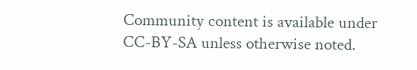Community content is available under CC-BY-SA unless otherwise noted.